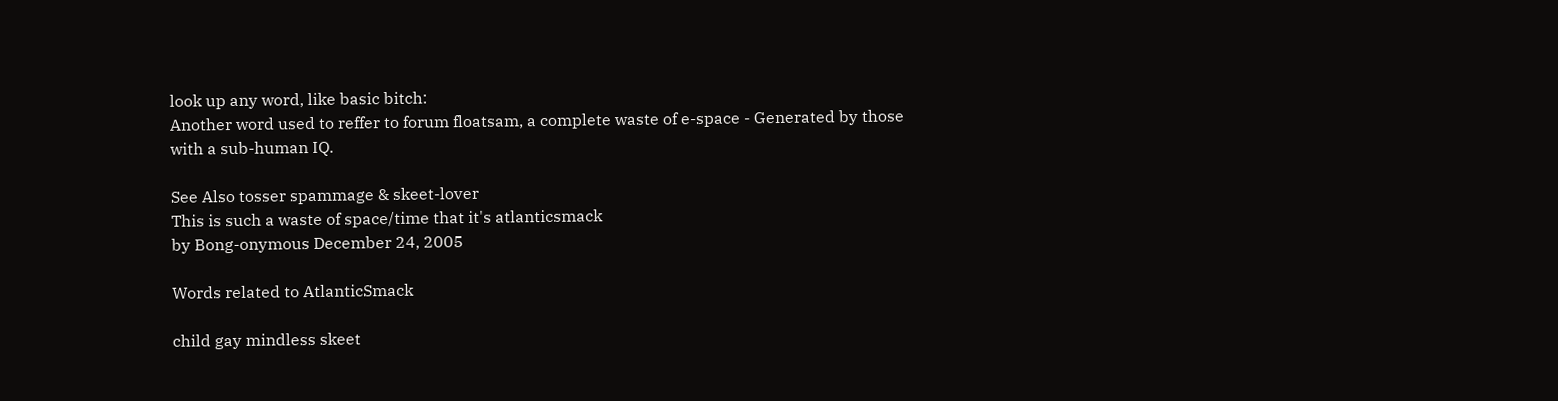look up any word, like basic bitch:
Another word used to reffer to forum floatsam, a complete waste of e-space - Generated by those with a sub-human IQ.

See Also tosser spammage & skeet-lover
This is such a waste of space/time that it's atlanticsmack
by Bong-onymous December 24, 2005

Words related to AtlanticSmack

child gay mindless skeet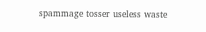spammage tosser useless waste